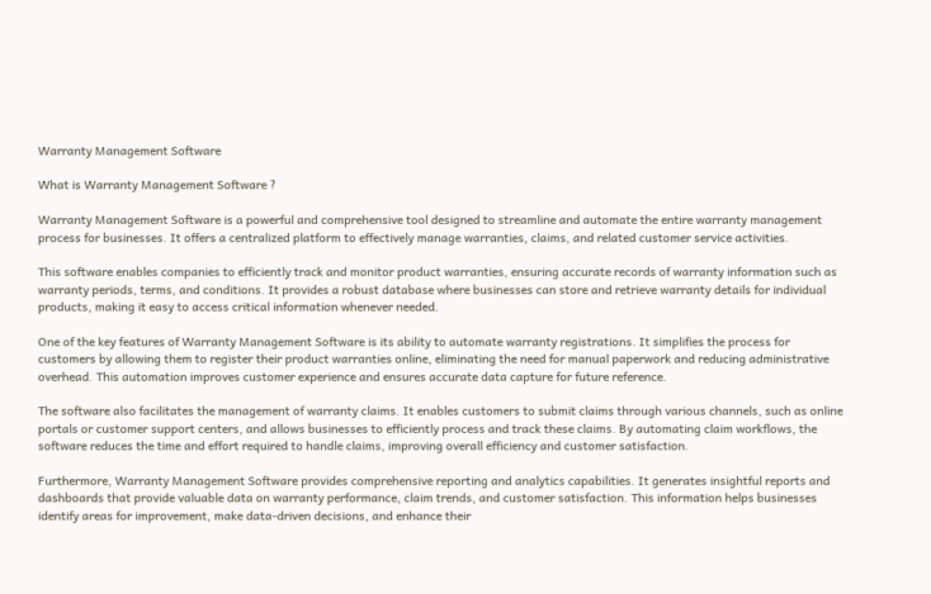Warranty Management Software

What is Warranty Management Software ?

Warranty Management Software is a powerful and comprehensive tool designed to streamline and automate the entire warranty management process for businesses. It offers a centralized platform to effectively manage warranties, claims, and related customer service activities.

This software enables companies to efficiently track and monitor product warranties, ensuring accurate records of warranty information such as warranty periods, terms, and conditions. It provides a robust database where businesses can store and retrieve warranty details for individual products, making it easy to access critical information whenever needed.

One of the key features of Warranty Management Software is its ability to automate warranty registrations. It simplifies the process for customers by allowing them to register their product warranties online, eliminating the need for manual paperwork and reducing administrative overhead. This automation improves customer experience and ensures accurate data capture for future reference.

The software also facilitates the management of warranty claims. It enables customers to submit claims through various channels, such as online portals or customer support centers, and allows businesses to efficiently process and track these claims. By automating claim workflows, the software reduces the time and effort required to handle claims, improving overall efficiency and customer satisfaction.

Furthermore, Warranty Management Software provides comprehensive reporting and analytics capabilities. It generates insightful reports and dashboards that provide valuable data on warranty performance, claim trends, and customer satisfaction. This information helps businesses identify areas for improvement, make data-driven decisions, and enhance their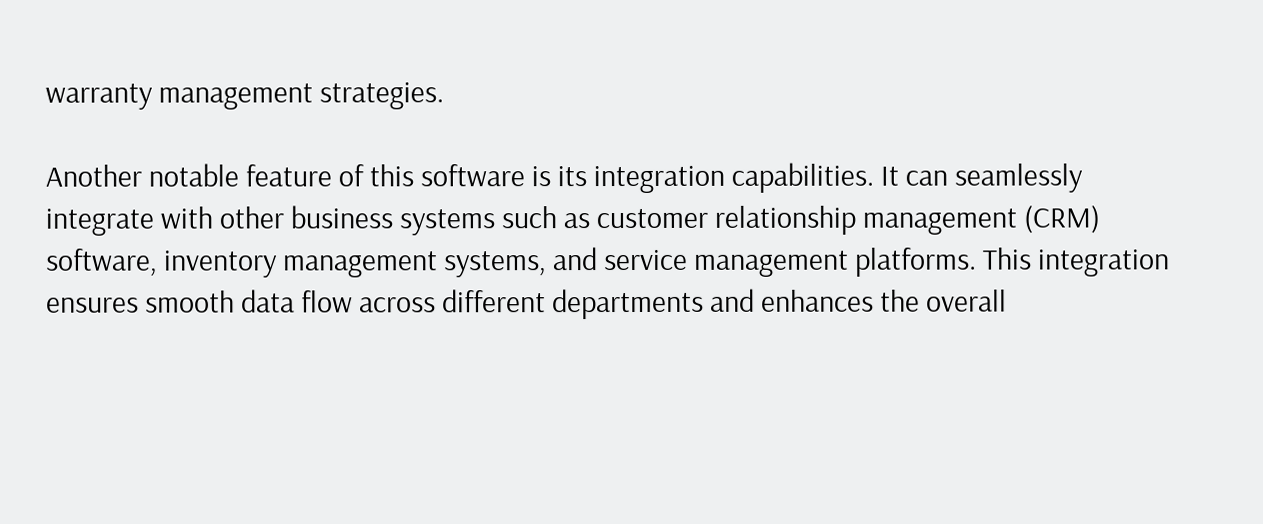warranty management strategies.

Another notable feature of this software is its integration capabilities. It can seamlessly integrate with other business systems such as customer relationship management (CRM) software, inventory management systems, and service management platforms. This integration ensures smooth data flow across different departments and enhances the overall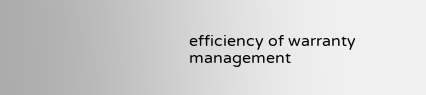efficiency of warranty management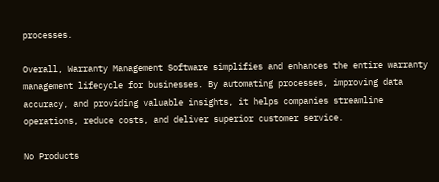processes.

Overall, Warranty Management Software simplifies and enhances the entire warranty management lifecycle for businesses. By automating processes, improving data accuracy, and providing valuable insights, it helps companies streamline operations, reduce costs, and deliver superior customer service.

No Products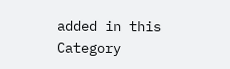added in this Category